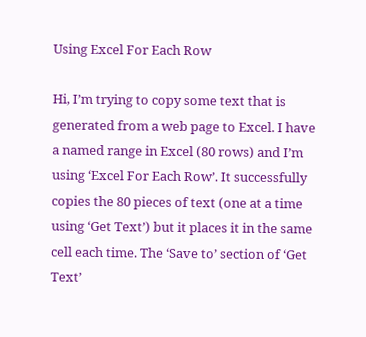Using Excel For Each Row

Hi, I’m trying to copy some text that is generated from a web page to Excel. I have a named range in Excel (80 rows) and I’m using ‘Excel For Each Row’. It successfully copies the 80 pieces of text (one at a time using ‘Get Text’) but it places it in the same cell each time. The ‘Save to’ section of ‘Get Text’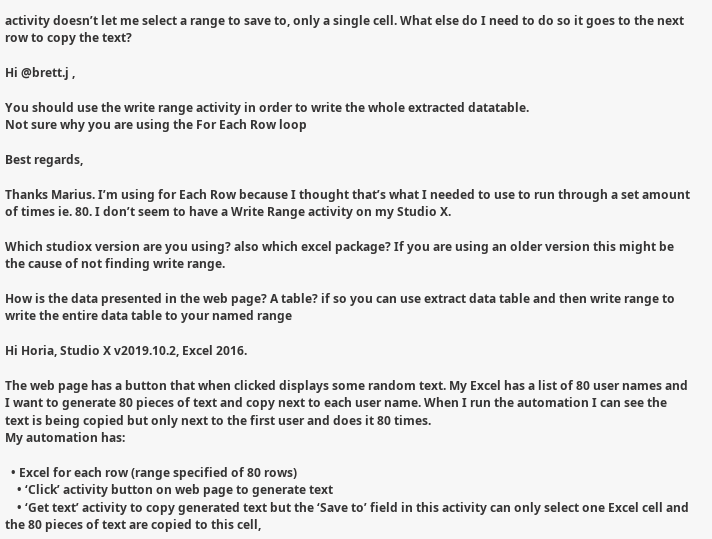activity doesn’t let me select a range to save to, only a single cell. What else do I need to do so it goes to the next row to copy the text?

Hi @brett.j ,

You should use the write range activity in order to write the whole extracted datatable.
Not sure why you are using the For Each Row loop

Best regards,

Thanks Marius. I’m using for Each Row because I thought that’s what I needed to use to run through a set amount of times ie. 80. I don’t seem to have a Write Range activity on my Studio X.

Which studiox version are you using? also which excel package? If you are using an older version this might be the cause of not finding write range.

How is the data presented in the web page? A table? if so you can use extract data table and then write range to write the entire data table to your named range

Hi Horia, Studio X v2019.10.2, Excel 2016.

The web page has a button that when clicked displays some random text. My Excel has a list of 80 user names and I want to generate 80 pieces of text and copy next to each user name. When I run the automation I can see the text is being copied but only next to the first user and does it 80 times.
My automation has:

  • Excel for each row (range specified of 80 rows)
    • ‘Click’ activity button on web page to generate text
    • ‘Get text’ activity to copy generated text but the ‘Save to’ field in this activity can only select one Excel cell and the 80 pieces of text are copied to this cell,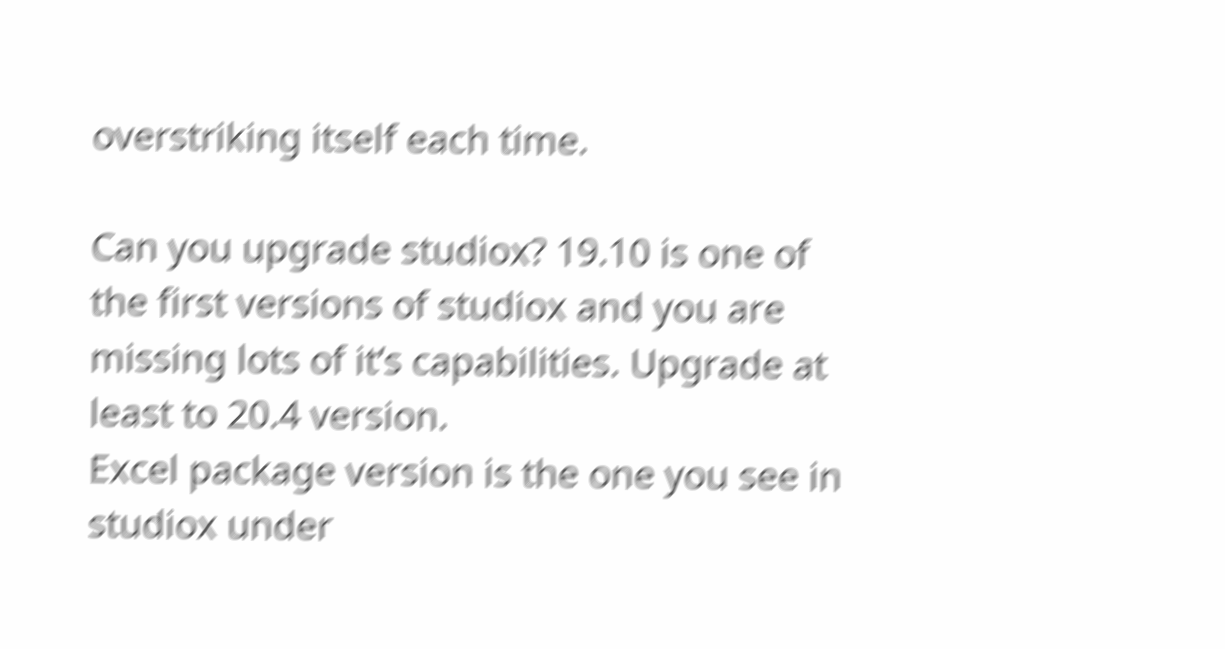overstriking itself each time.

Can you upgrade studiox? 19.10 is one of the first versions of studiox and you are missing lots of it’s capabilities. Upgrade at least to 20.4 version.
Excel package version is the one you see in studiox under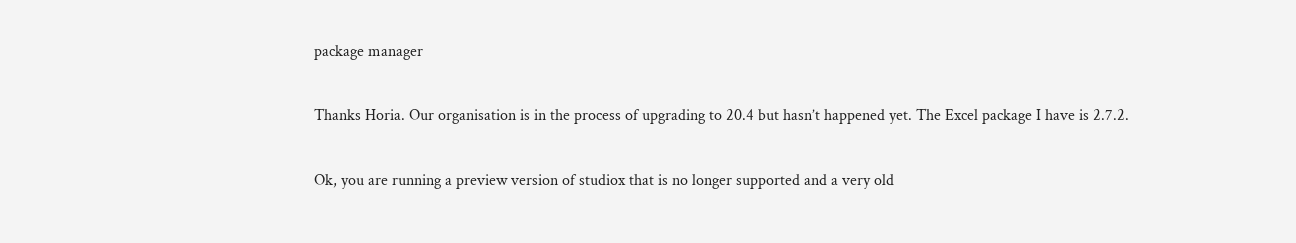package manager

Thanks Horia. Our organisation is in the process of upgrading to 20.4 but hasn’t happened yet. The Excel package I have is 2.7.2.

Ok, you are running a preview version of studiox that is no longer supported and a very old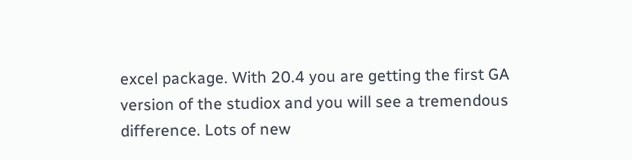excel package. With 20.4 you are getting the first GA version of the studiox and you will see a tremendous difference. Lots of new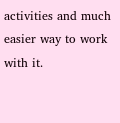activities and much easier way to work with it.